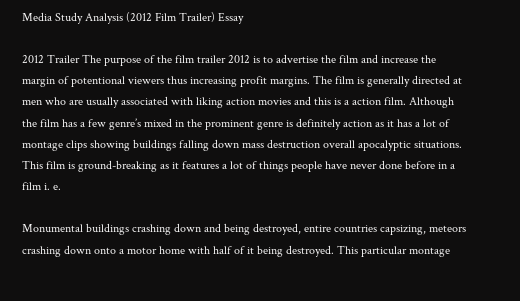Media Study Analysis (2012 Film Trailer) Essay

2012 Trailer The purpose of the film trailer 2012 is to advertise the film and increase the margin of potentional viewers thus increasing profit margins. The film is generally directed at men who are usually associated with liking action movies and this is a action film. Although the film has a few genre’s mixed in the prominent genre is definitely action as it has a lot of montage clips showing buildings falling down mass destruction overall apocalyptic situations. This film is ground-breaking as it features a lot of things people have never done before in a film i. e.

Monumental buildings crashing down and being destroyed, entire countries capsizing, meteors crashing down onto a motor home with half of it being destroyed. This particular montage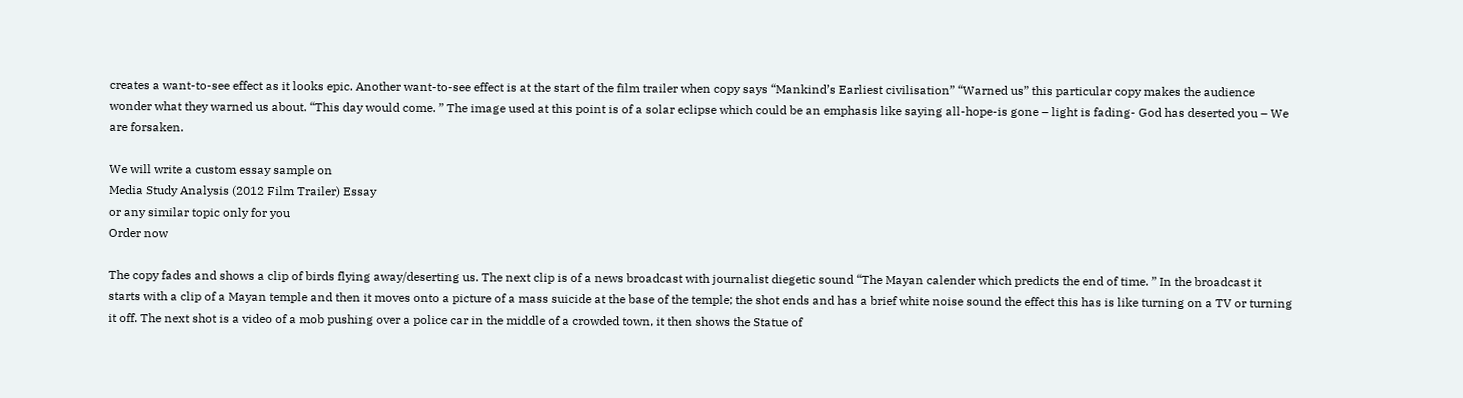creates a want-to-see effect as it looks epic. Another want-to-see effect is at the start of the film trailer when copy says “Mankind’s Earliest civilisation” “Warned us” this particular copy makes the audience wonder what they warned us about. “This day would come. ” The image used at this point is of a solar eclipse which could be an emphasis like saying all-hope-is gone – light is fading- God has deserted you – We are forsaken.

We will write a custom essay sample on
Media Study Analysis (2012 Film Trailer) Essay
or any similar topic only for you
Order now

The copy fades and shows a clip of birds flying away/deserting us. The next clip is of a news broadcast with journalist diegetic sound “The Mayan calender which predicts the end of time. ” In the broadcast it starts with a clip of a Mayan temple and then it moves onto a picture of a mass suicide at the base of the temple; the shot ends and has a brief white noise sound the effect this has is like turning on a TV or turning it off. The next shot is a video of a mob pushing over a police car in the middle of a crowded town, it then shows the Statue of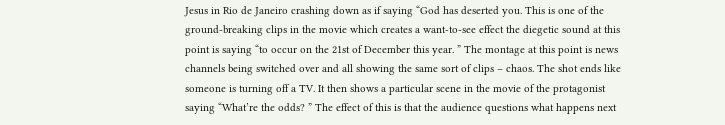Jesus in Rio de Janeiro crashing down as if saying “God has deserted you. This is one of the ground-breaking clips in the movie which creates a want-to-see effect the diegetic sound at this point is saying “to occur on the 21st of December this year. ” The montage at this point is news channels being switched over and all showing the same sort of clips – chaos. The shot ends like someone is turning off a TV. It then shows a particular scene in the movie of the protagonist saying “What’re the odds? ” The effect of this is that the audience questions what happens next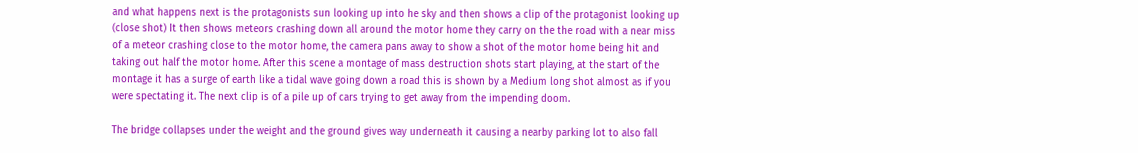and what happens next is the protagonists sun looking up into he sky and then shows a clip of the protagonist looking up (close shot) It then shows meteors crashing down all around the motor home they carry on the the road with a near miss of a meteor crashing close to the motor home, the camera pans away to show a shot of the motor home being hit and taking out half the motor home. After this scene a montage of mass destruction shots start playing, at the start of the montage it has a surge of earth like a tidal wave going down a road this is shown by a Medium long shot almost as if you were spectating it. The next clip is of a pile up of cars trying to get away from the impending doom.

The bridge collapses under the weight and the ground gives way underneath it causing a nearby parking lot to also fall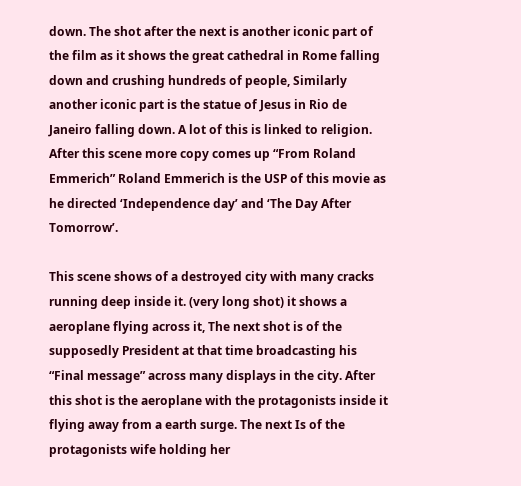down. The shot after the next is another iconic part of the film as it shows the great cathedral in Rome falling down and crushing hundreds of people, Similarly another iconic part is the statue of Jesus in Rio de Janeiro falling down. A lot of this is linked to religion. After this scene more copy comes up “From Roland Emmerich” Roland Emmerich is the USP of this movie as he directed ‘Independence day’ and ‘The Day After Tomorrow’.

This scene shows of a destroyed city with many cracks running deep inside it. (very long shot) it shows a aeroplane flying across it, The next shot is of the supposedly President at that time broadcasting his “Final message” across many displays in the city. After this shot is the aeroplane with the protagonists inside it flying away from a earth surge. The next Is of the protagonists wife holding her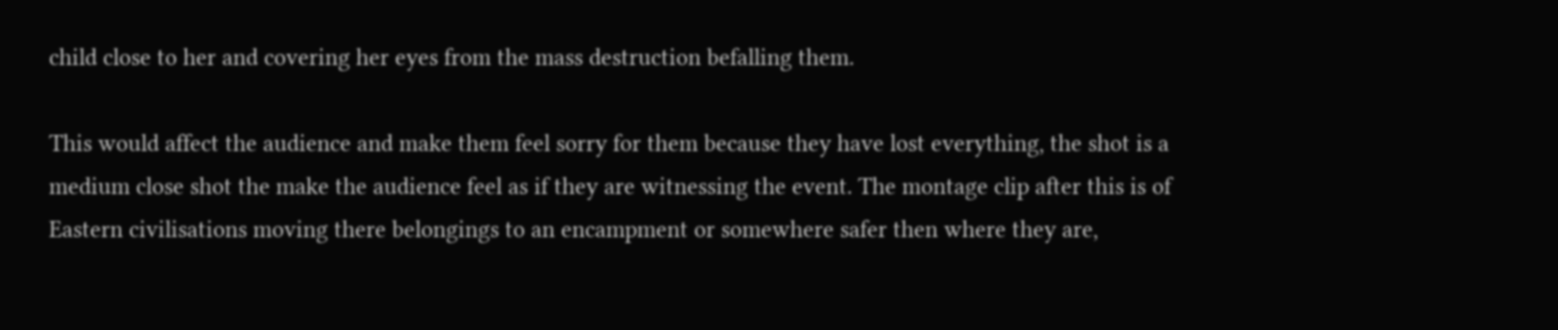child close to her and covering her eyes from the mass destruction befalling them.

This would affect the audience and make them feel sorry for them because they have lost everything, the shot is a medium close shot the make the audience feel as if they are witnessing the event. The montage clip after this is of Eastern civilisations moving there belongings to an encampment or somewhere safer then where they are,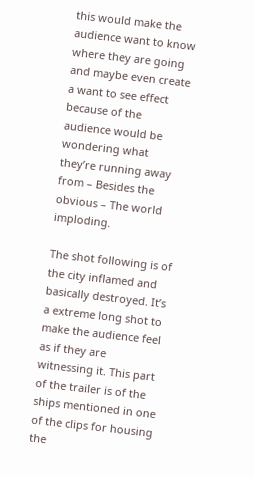this would make the audience want to know where they are going and maybe even create a want to see effect because of the audience would be wondering what they’re running away from – Besides the obvious – The world imploding.

The shot following is of the city inflamed and basically destroyed. It’s a extreme long shot to make the audience feel as if they are witnessing it. This part of the trailer is of the ships mentioned in one of the clips for housing the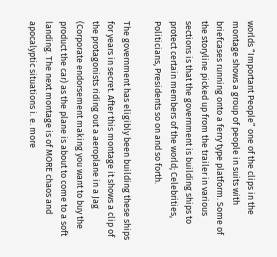worlds “Important People” one of the clips in the montage shows a group of people in suits with briefcases running onto a ferry type platform. Some of the storyline picked up from the trailer in various sections is that the government is building ships to protect certain members of the world; Celebrities, Politicians, Presidents so on and so forth.

The government has eligibly been building these ships for years in secret. After this montage it shows a clip of the protagonists riding out a aeroplane in a Jag (Corporate endorsement making you want to buy the product the car) as the plane is about to come to a soft landing. The next montage is of MORE chaos and apocalyptic situations i. e. more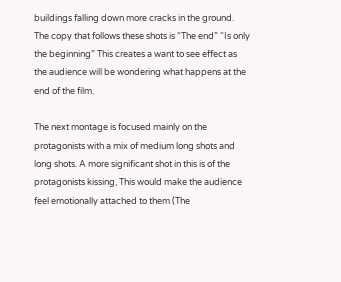buildings falling down more cracks in the ground. The copy that follows these shots is “The end” “Is only the beginning” This creates a want to see effect as the audience will be wondering what happens at the end of the film.

The next montage is focused mainly on the protagonists with a mix of medium long shots and long shots. A more significant shot in this is of the protagonists kissing, This would make the audience feel emotionally attached to them (The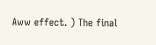Aww effect. ) The final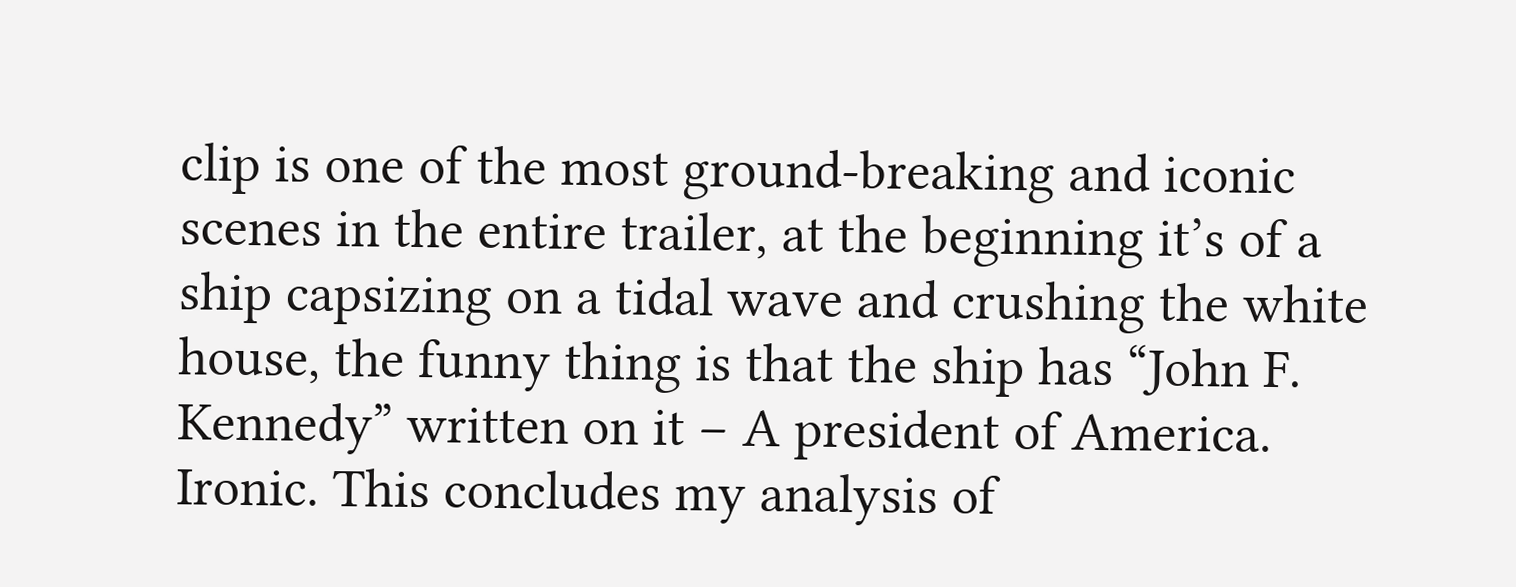clip is one of the most ground-breaking and iconic scenes in the entire trailer, at the beginning it’s of a ship capsizing on a tidal wave and crushing the white house, the funny thing is that the ship has “John F. Kennedy” written on it – A president of America. Ironic. This concludes my analysis of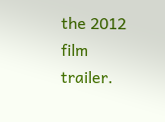the 2012 film trailer.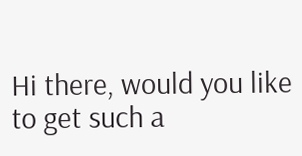Hi there, would you like to get such a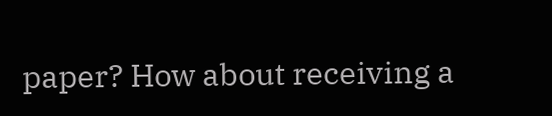paper? How about receiving a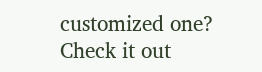customized one? Check it out